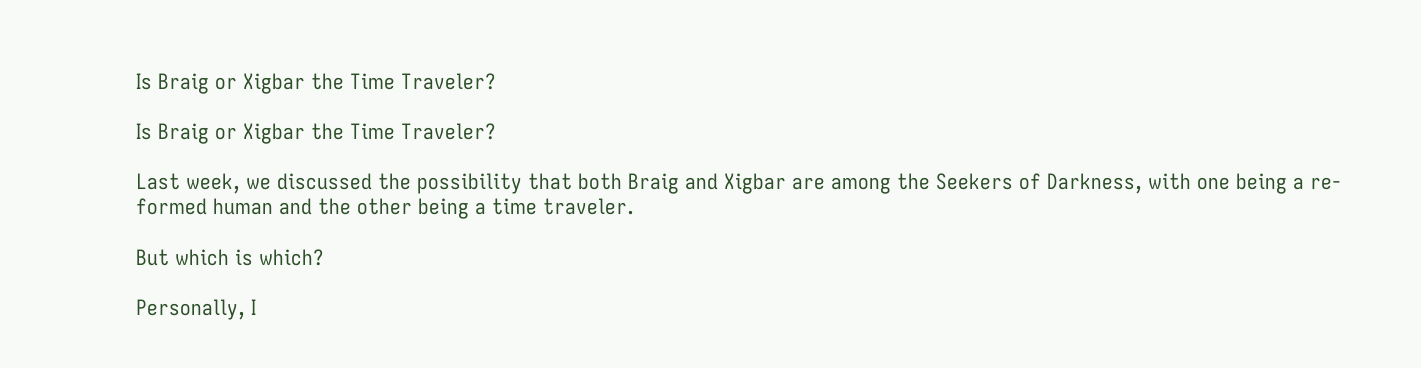Is Braig or Xigbar the Time Traveler?

Is Braig or Xigbar the Time Traveler?

Last week, we discussed the possibility that both Braig and Xigbar are among the Seekers of Darkness, with one being a re-formed human and the other being a time traveler.

But which is which?

Personally, I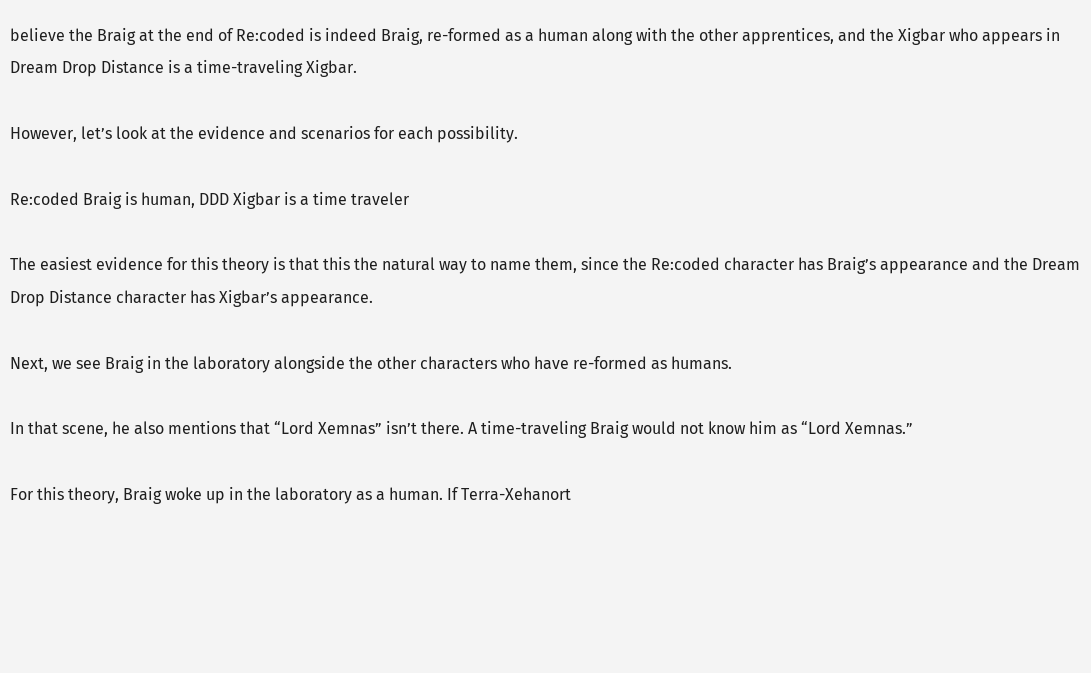believe the Braig at the end of Re:coded is indeed Braig, re-formed as a human along with the other apprentices, and the Xigbar who appears in Dream Drop Distance is a time-traveling Xigbar.

However, let’s look at the evidence and scenarios for each possibility.

Re:coded Braig is human, DDD Xigbar is a time traveler

The easiest evidence for this theory is that this the natural way to name them, since the Re:coded character has Braig’s appearance and the Dream Drop Distance character has Xigbar’s appearance.

Next, we see Braig in the laboratory alongside the other characters who have re-formed as humans.

In that scene, he also mentions that “Lord Xemnas” isn’t there. A time-traveling Braig would not know him as “Lord Xemnas.”

For this theory, Braig woke up in the laboratory as a human. If Terra-Xehanort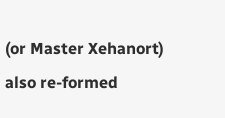(or Master Xehanort) also re-formed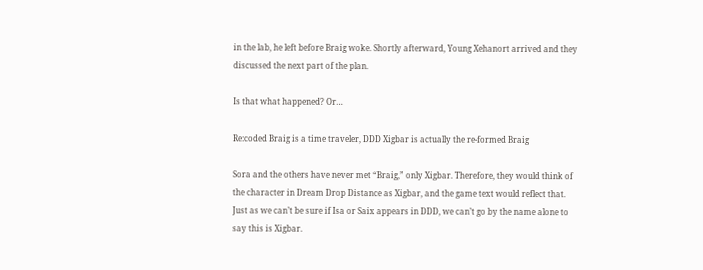in the lab, he left before Braig woke. Shortly afterward, Young Xehanort arrived and they discussed the next part of the plan.

Is that what happened? Or…

Re:coded Braig is a time traveler, DDD Xigbar is actually the re-formed Braig

Sora and the others have never met “Braig,” only Xigbar. Therefore, they would think of the character in Dream Drop Distance as Xigbar, and the game text would reflect that. Just as we can’t be sure if Isa or Saix appears in DDD, we can’t go by the name alone to say this is Xigbar.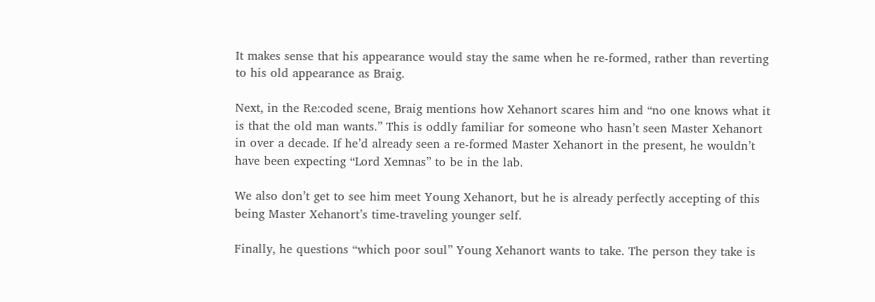It makes sense that his appearance would stay the same when he re-formed, rather than reverting to his old appearance as Braig.

Next, in the Re:coded scene, Braig mentions how Xehanort scares him and “no one knows what it is that the old man wants.” This is oddly familiar for someone who hasn’t seen Master Xehanort in over a decade. If he’d already seen a re-formed Master Xehanort in the present, he wouldn’t have been expecting “Lord Xemnas” to be in the lab.

We also don’t get to see him meet Young Xehanort, but he is already perfectly accepting of this being Master Xehanort’s time-traveling younger self.

Finally, he questions “which poor soul” Young Xehanort wants to take. The person they take is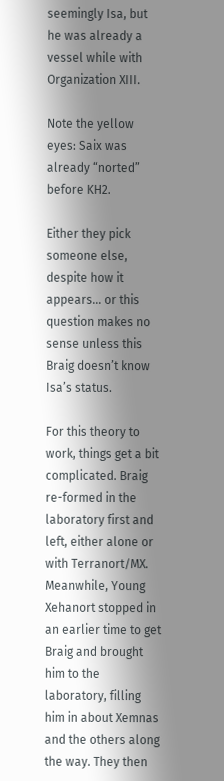seemingly Isa, but he was already a vessel while with Organization XIII.

Note the yellow eyes: Saix was already “norted” before KH2.

Either they pick someone else, despite how it appears… or this question makes no sense unless this Braig doesn’t know Isa’s status.

For this theory to work, things get a bit complicated. Braig re-formed in the laboratory first and left, either alone or with Terranort/MX. Meanwhile, Young Xehanort stopped in an earlier time to get Braig and brought him to the laboratory, filling him in about Xemnas and the others along the way. They then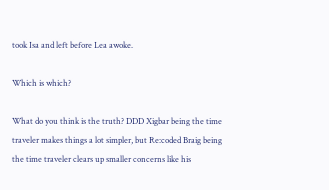took Isa and left before Lea awoke.

Which is which?

What do you think is the truth? DDD Xigbar being the time traveler makes things a lot simpler, but Re:coded Braig being the time traveler clears up smaller concerns like his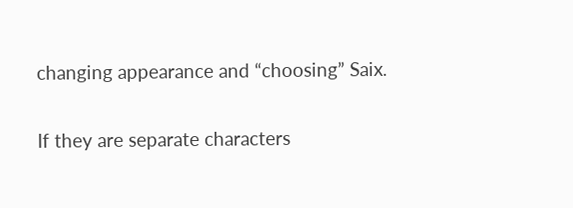changing appearance and “choosing” Saix.

If they are separate characters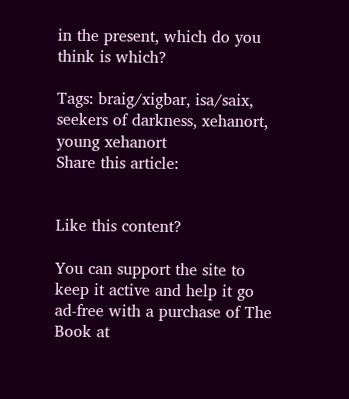in the present, which do you think is which?

Tags: braig/xigbar, isa/saix, seekers of darkness, xehanort, young xehanort
Share this article:


Like this content?

You can support the site to keep it active and help it go ad-free with a purchase of The Book at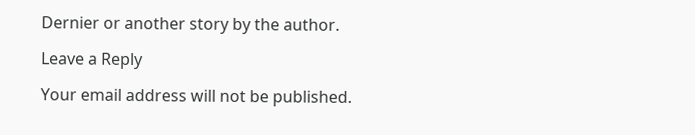Dernier or another story by the author.

Leave a Reply

Your email address will not be published.